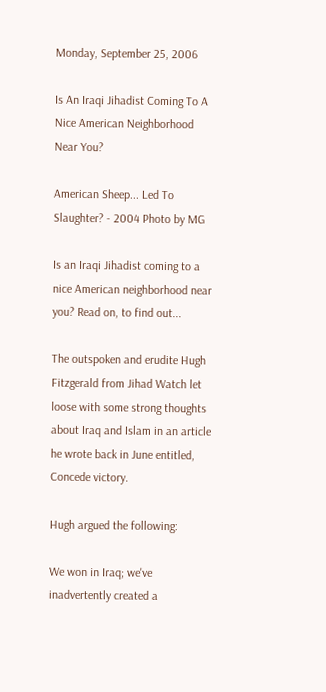Monday, September 25, 2006

Is An Iraqi Jihadist Coming To A Nice American Neighborhood Near You?

American Sheep... Led To Slaughter? - 2004 Photo by MG

Is an Iraqi Jihadist coming to a nice American neighborhood near you? Read on, to find out...

The outspoken and erudite Hugh Fitzgerald from Jihad Watch let loose with some strong thoughts about Iraq and Islam in an article he wrote back in June entitled, Concede victory.

Hugh argued the following:

We won in Iraq; we've inadvertently created a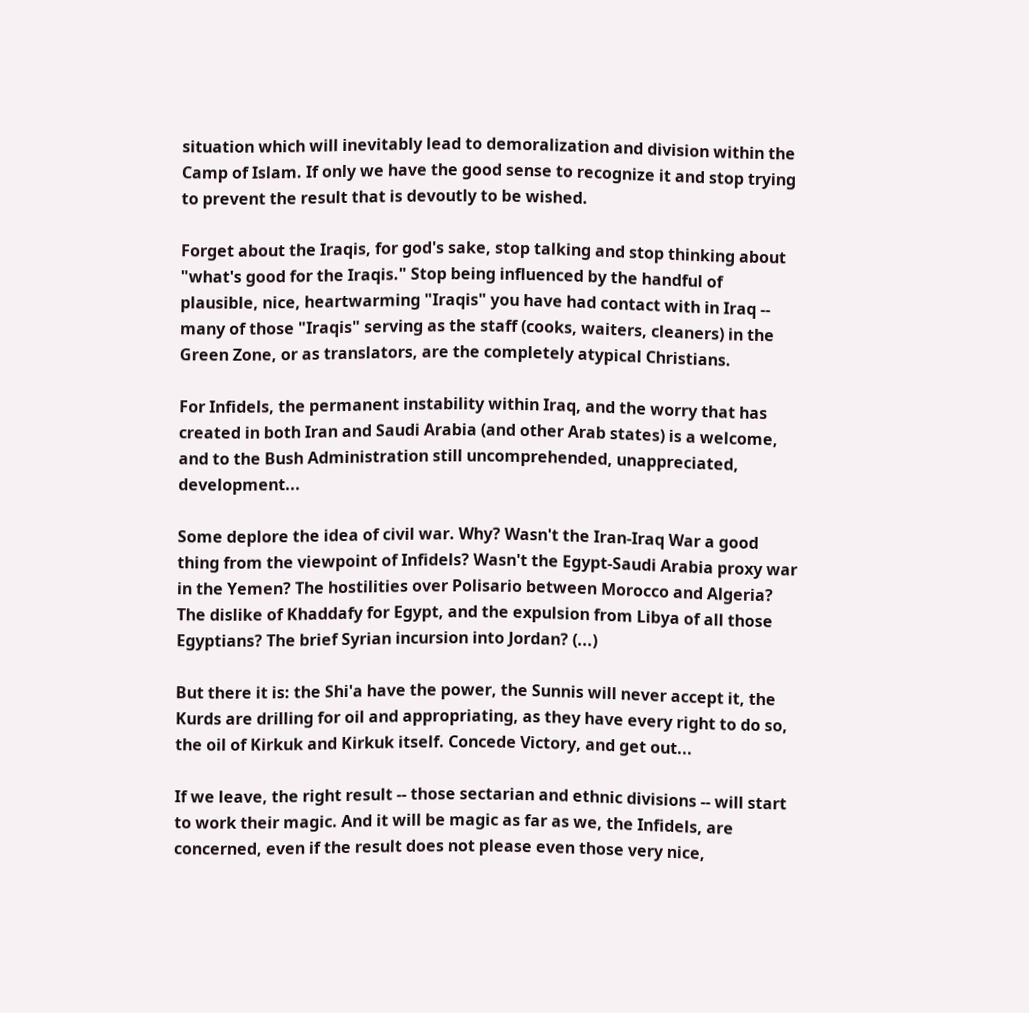situation which will inevitably lead to demoralization and division within the Camp of Islam. If only we have the good sense to recognize it and stop trying to prevent the result that is devoutly to be wished.

Forget about the Iraqis, for god's sake, stop talking and stop thinking about "what's good for the Iraqis." Stop being influenced by the handful of plausible, nice, heartwarming "Iraqis" you have had contact with in Iraq -- many of those "Iraqis" serving as the staff (cooks, waiters, cleaners) in the Green Zone, or as translators, are the completely atypical Christians.

For Infidels, the permanent instability within Iraq, and the worry that has created in both Iran and Saudi Arabia (and other Arab states) is a welcome, and to the Bush Administration still uncomprehended, unappreciated, development...

Some deplore the idea of civil war. Why? Wasn't the Iran-Iraq War a good thing from the viewpoint of Infidels? Wasn't the Egypt-Saudi Arabia proxy war in the Yemen? The hostilities over Polisario between Morocco and Algeria? The dislike of Khaddafy for Egypt, and the expulsion from Libya of all those Egyptians? The brief Syrian incursion into Jordan? (...)

But there it is: the Shi'a have the power, the Sunnis will never accept it, the Kurds are drilling for oil and appropriating, as they have every right to do so, the oil of Kirkuk and Kirkuk itself. Concede Victory, and get out...

If we leave, the right result -- those sectarian and ethnic divisions -- will start to work their magic. And it will be magic as far as we, the Infidels, are concerned, even if the result does not please even those very nice,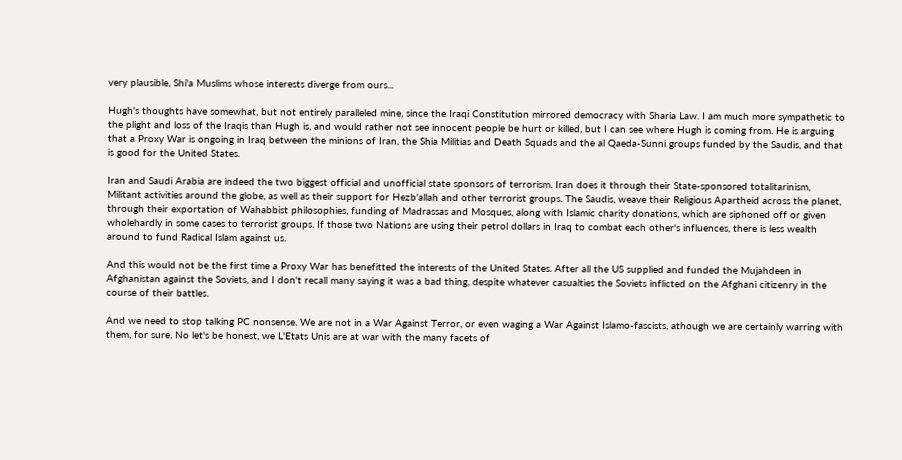very plausible, Shi'a Muslims whose interests diverge from ours...

Hugh's thoughts have somewhat, but not entirely paralleled mine, since the Iraqi Constitution mirrored democracy with Sharia Law. I am much more sympathetic to the plight and loss of the Iraqis than Hugh is, and would rather not see innocent people be hurt or killed, but I can see where Hugh is coming from. He is arguing that a Proxy War is ongoing in Iraq between the minions of Iran, the Shia Militias and Death Squads and the al Qaeda-Sunni groups funded by the Saudis, and that is good for the United States.

Iran and Saudi Arabia are indeed the two biggest official and unofficial state sponsors of terrorism. Iran does it through their State-sponsored totalitarinism, Militant activities around the globe, as well as their support for Hezb'allah and other terrorist groups. The Saudis, weave their Religious Apartheid across the planet, through their exportation of Wahabbist philosophies, funding of Madrassas and Mosques, along with Islamic charity donations, which are siphoned off or given wholehardly in some cases to terrorist groups. If those two Nations are using their petrol dollars in Iraq to combat each other's influences, there is less wealth around to fund Radical Islam against us.

And this would not be the first time a Proxy War has benefitted the interests of the United States. After all the US supplied and funded the Mujahdeen in Afghanistan against the Soviets, and I don't recall many saying it was a bad thing, despite whatever casualties the Soviets inflicted on the Afghani citizenry in the course of their battles.

And we need to stop talking PC nonsense. We are not in a War Against Terror, or even waging a War Against Islamo-fascists, athough we are certainly warring with them, for sure. No let's be honest, we L'Etats Unis are at war with the many facets of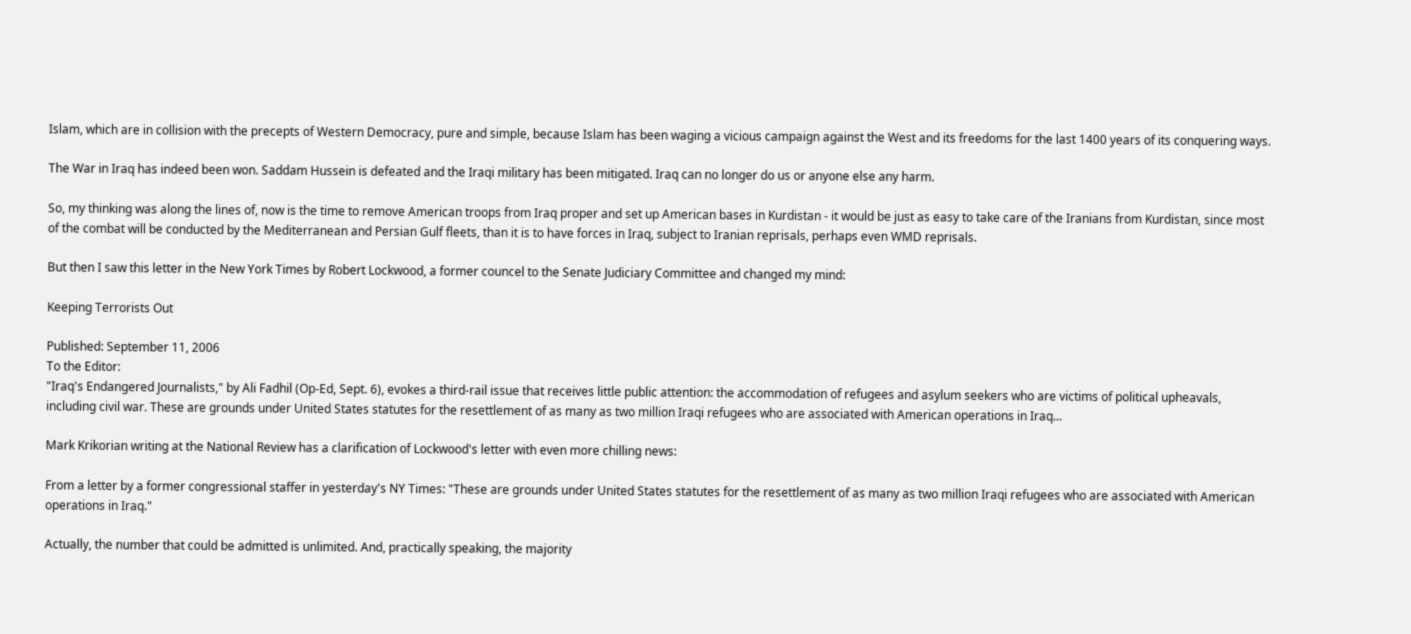Islam, which are in collision with the precepts of Western Democracy, pure and simple, because Islam has been waging a vicious campaign against the West and its freedoms for the last 1400 years of its conquering ways.

The War in Iraq has indeed been won. Saddam Hussein is defeated and the Iraqi military has been mitigated. Iraq can no longer do us or anyone else any harm.

So, my thinking was along the lines of, now is the time to remove American troops from Iraq proper and set up American bases in Kurdistan - it would be just as easy to take care of the Iranians from Kurdistan, since most of the combat will be conducted by the Mediterranean and Persian Gulf fleets, than it is to have forces in Iraq, subject to Iranian reprisals, perhaps even WMD reprisals.

But then I saw this letter in the New York Times by Robert Lockwood, a former councel to the Senate Judiciary Committee and changed my mind:

Keeping Terrorists Out

Published: September 11, 2006
To the Editor:
"Iraq's Endangered Journalists," by Ali Fadhil (Op-Ed, Sept. 6), evokes a third-rail issue that receives little public attention: the accommodation of refugees and asylum seekers who are victims of political upheavals, including civil war. These are grounds under United States statutes for the resettlement of as many as two million Iraqi refugees who are associated with American operations in Iraq...

Mark Krikorian writing at the National Review has a clarification of Lockwood's letter with even more chilling news:

From a letter by a former congressional staffer in yesterday's NY Times: "These are grounds under United States statutes for the resettlement of as many as two million Iraqi refugees who are associated with American operations in Iraq."

Actually, the number that could be admitted is unlimited. And, practically speaking, the majority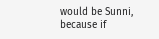would be Sunni, because if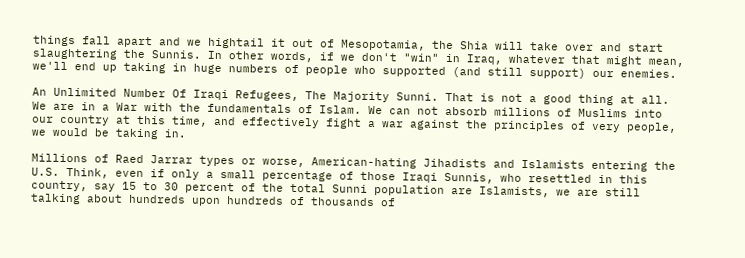things fall apart and we hightail it out of Mesopotamia, the Shia will take over and start slaughtering the Sunnis. In other words, if we don't "win" in Iraq, whatever that might mean, we'll end up taking in huge numbers of people who supported (and still support) our enemies.

An Unlimited Number Of Iraqi Refugees, The Majority Sunni. That is not a good thing at all. We are in a War with the fundamentals of Islam. We can not absorb millions of Muslims into our country at this time, and effectively fight a war against the principles of very people, we would be taking in.

Millions of Raed Jarrar types or worse, American-hating Jihadists and Islamists entering the U.S. Think, even if only a small percentage of those Iraqi Sunnis, who resettled in this country, say 15 to 30 percent of the total Sunni population are Islamists, we are still talking about hundreds upon hundreds of thousands of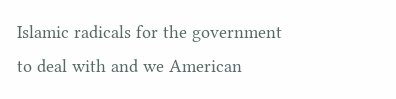Islamic radicals for the government to deal with and we American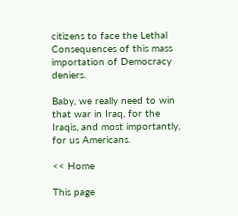citizens to face the Lethal Consequences of this mass importation of Democracy deniers.

Baby, we really need to win that war in Iraq, for the Iraqis, and most importantly, for us Americans.

<< Home

This page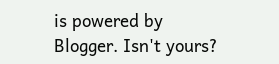is powered by Blogger. Isn't yours?